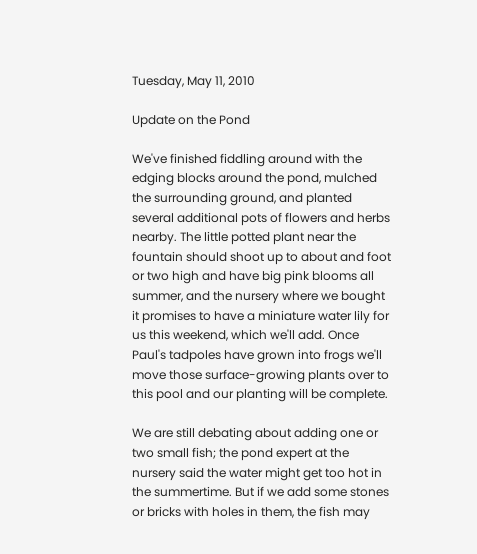Tuesday, May 11, 2010

Update on the Pond

We've finished fiddling around with the edging blocks around the pond, mulched the surrounding ground, and planted several additional pots of flowers and herbs nearby. The little potted plant near the fountain should shoot up to about and foot or two high and have big pink blooms all summer, and the nursery where we bought it promises to have a miniature water lily for us this weekend, which we'll add. Once Paul's tadpoles have grown into frogs we'll move those surface-growing plants over to this pool and our planting will be complete.

We are still debating about adding one or two small fish; the pond expert at the nursery said the water might get too hot in the summertime. But if we add some stones or bricks with holes in them, the fish may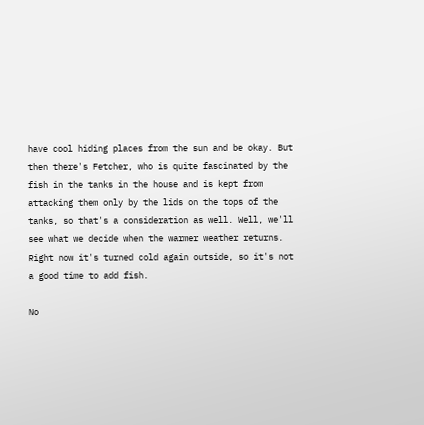have cool hiding places from the sun and be okay. But then there's Fetcher, who is quite fascinated by the fish in the tanks in the house and is kept from attacking them only by the lids on the tops of the tanks, so that's a consideration as well. Well, we'll see what we decide when the warmer weather returns. Right now it's turned cold again outside, so it's not a good time to add fish.

No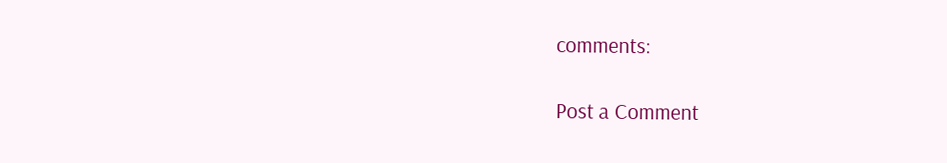comments:

Post a Comment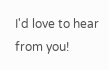I'd love to hear from you!